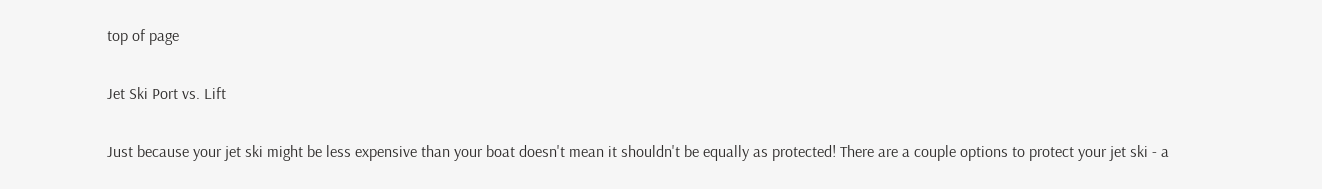top of page

Jet Ski Port vs. Lift

Just because your jet ski might be less expensive than your boat doesn't mean it shouldn't be equally as protected! There are a couple options to protect your jet ski - a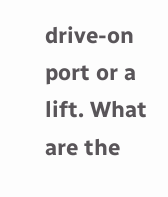drive-on port or a lift. What are the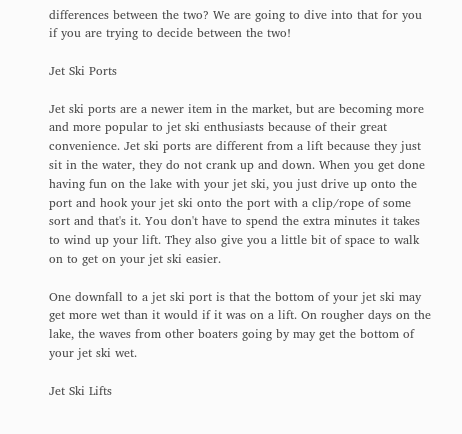differences between the two? We are going to dive into that for you if you are trying to decide between the two!

Jet Ski Ports

Jet ski ports are a newer item in the market, but are becoming more and more popular to jet ski enthusiasts because of their great convenience. Jet ski ports are different from a lift because they just sit in the water, they do not crank up and down. When you get done having fun on the lake with your jet ski, you just drive up onto the port and hook your jet ski onto the port with a clip/rope of some sort and that's it. You don't have to spend the extra minutes it takes to wind up your lift. They also give you a little bit of space to walk on to get on your jet ski easier.

One downfall to a jet ski port is that the bottom of your jet ski may get more wet than it would if it was on a lift. On rougher days on the lake, the waves from other boaters going by may get the bottom of your jet ski wet.

Jet Ski Lifts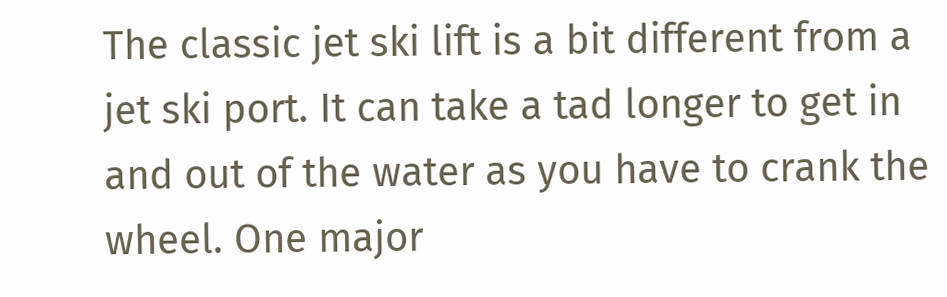The classic jet ski lift is a bit different from a jet ski port. It can take a tad longer to get in and out of the water as you have to crank the wheel. One major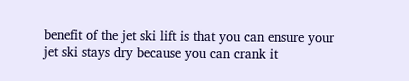benefit of the jet ski lift is that you can ensure your jet ski stays dry because you can crank it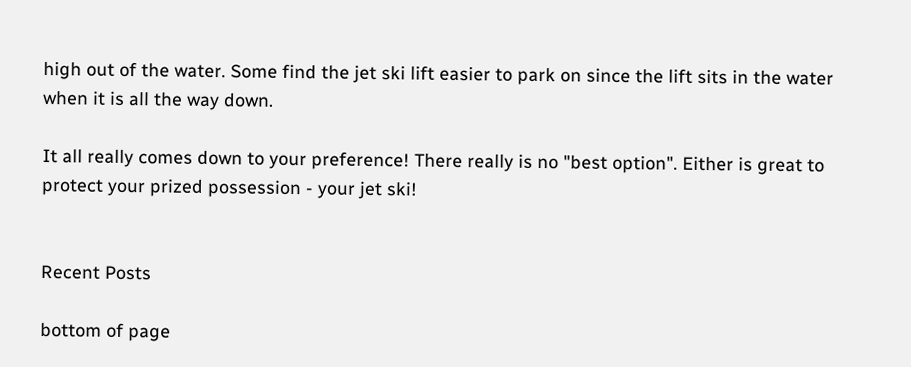high out of the water. Some find the jet ski lift easier to park on since the lift sits in the water when it is all the way down.

It all really comes down to your preference! There really is no "best option". Either is great to protect your prized possession - your jet ski!


Recent Posts

bottom of page